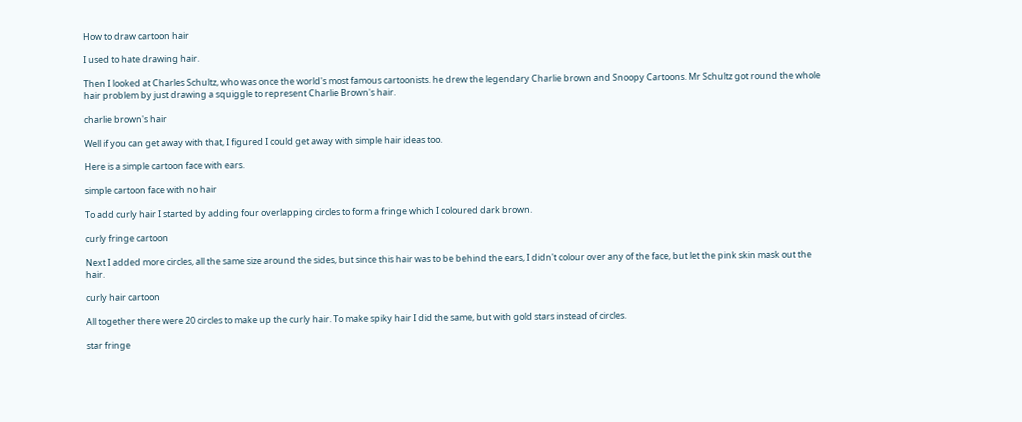How to draw cartoon hair

I used to hate drawing hair.

Then I looked at Charles Schultz, who was once the world's most famous cartoonists. he drew the legendary Charlie brown and Snoopy Cartoons. Mr Schultz got round the whole hair problem by just drawing a squiggle to represent Charlie Brown's hair.

charlie brown's hair

Well if you can get away with that, I figured I could get away with simple hair ideas too.

Here is a simple cartoon face with ears.

simple cartoon face with no hair

To add curly hair I started by adding four overlapping circles to form a fringe which I coloured dark brown.

curly fringe cartoon

Next I added more circles, all the same size around the sides, but since this hair was to be behind the ears, I didn't colour over any of the face, but let the pink skin mask out the hair.

curly hair cartoon

All together there were 20 circles to make up the curly hair. To make spiky hair I did the same, but with gold stars instead of circles.

star fringe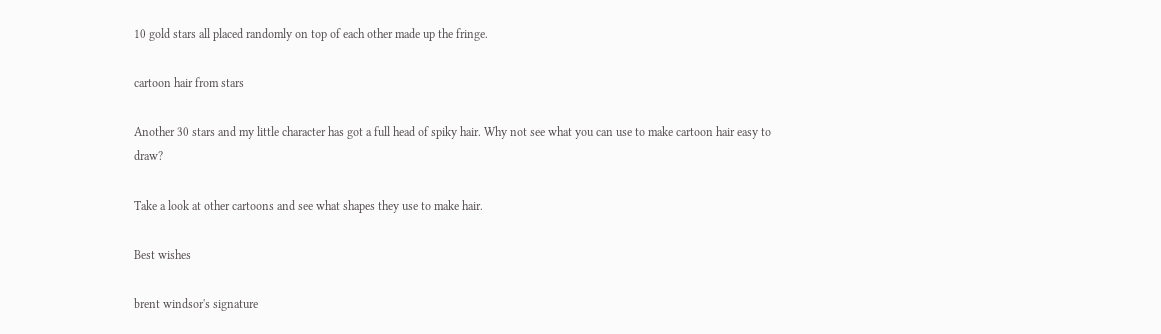10 gold stars all placed randomly on top of each other made up the fringe.

cartoon hair from stars

Another 30 stars and my little character has got a full head of spiky hair. Why not see what you can use to make cartoon hair easy to draw?

Take a look at other cartoons and see what shapes they use to make hair.

Best wishes

brent windsor's signature